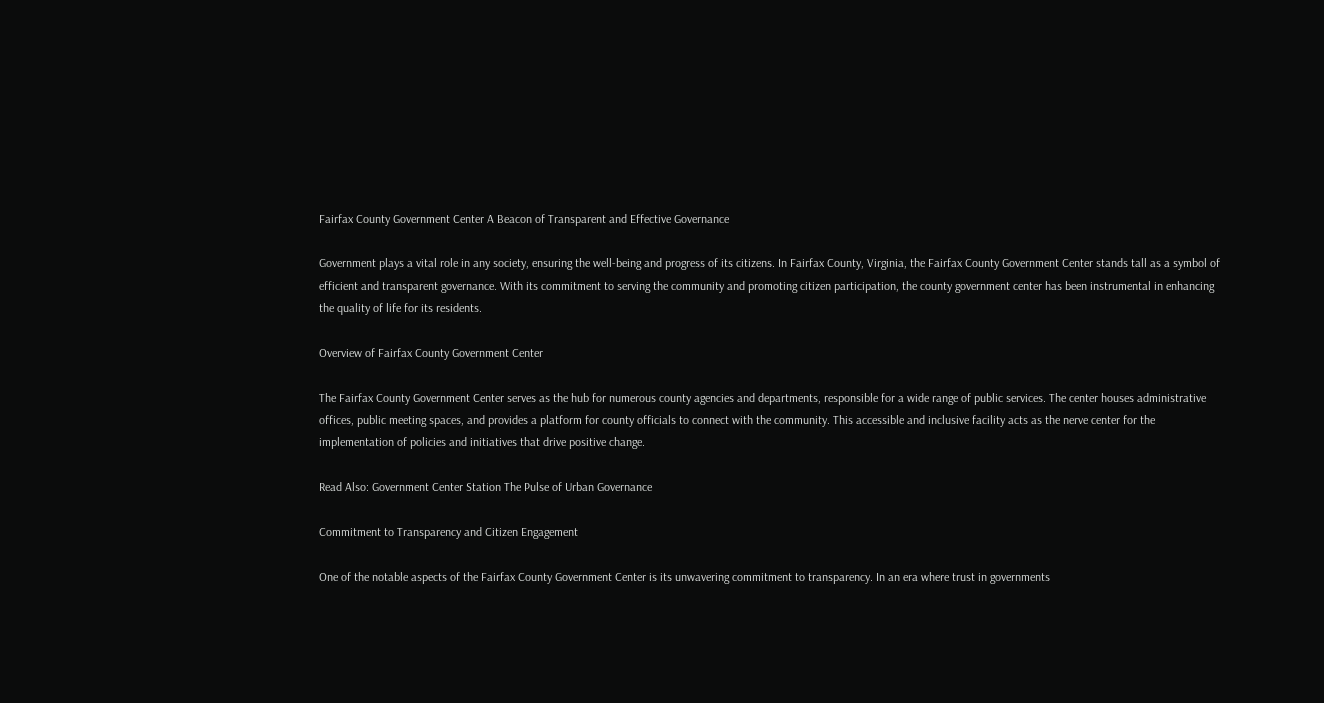Fairfax County Government Center A Beacon of Transparent and Effective Governance

Government plays a vital role in any society, ensuring the well-being and progress of its citizens. In Fairfax County, Virginia, the Fairfax County Government Center stands tall as a symbol of efficient and transparent governance. With its commitment to serving the community and promoting citizen participation, the county government center has been instrumental in enhancing the quality of life for its residents.

Overview of Fairfax County Government Center

The Fairfax County Government Center serves as the hub for numerous county agencies and departments, responsible for a wide range of public services. The center houses administrative offices, public meeting spaces, and provides a platform for county officials to connect with the community. This accessible and inclusive facility acts as the nerve center for the implementation of policies and initiatives that drive positive change.

Read Also: Government Center Station The Pulse of Urban Governance

Commitment to Transparency and Citizen Engagement

One of the notable aspects of the Fairfax County Government Center is its unwavering commitment to transparency. In an era where trust in governments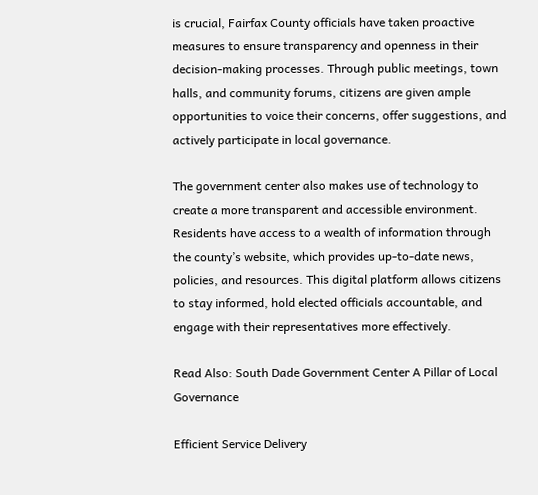is crucial, Fairfax County officials have taken proactive measures to ensure transparency and openness in their decision-making processes. Through public meetings, town halls, and community forums, citizens are given ample opportunities to voice their concerns, offer suggestions, and actively participate in local governance.

The government center also makes use of technology to create a more transparent and accessible environment. Residents have access to a wealth of information through the county’s website, which provides up-to-date news, policies, and resources. This digital platform allows citizens to stay informed, hold elected officials accountable, and engage with their representatives more effectively.

Read Also: South Dade Government Center A Pillar of Local Governance

Efficient Service Delivery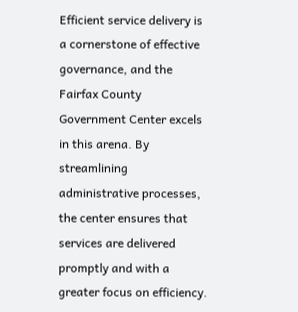Efficient service delivery is a cornerstone of effective governance, and the Fairfax County Government Center excels in this arena. By streamlining administrative processes, the center ensures that services are delivered promptly and with a greater focus on efficiency.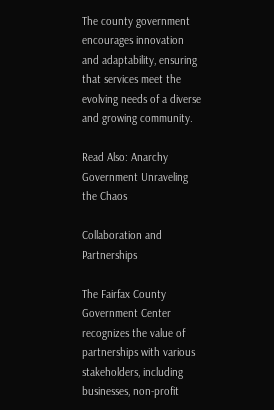The county government encourages innovation and adaptability, ensuring that services meet the evolving needs of a diverse and growing community.

Read Also: Anarchy Government Unraveling the Chaos

Collaboration and Partnerships

The Fairfax County Government Center recognizes the value of partnerships with various stakeholders, including businesses, non-profit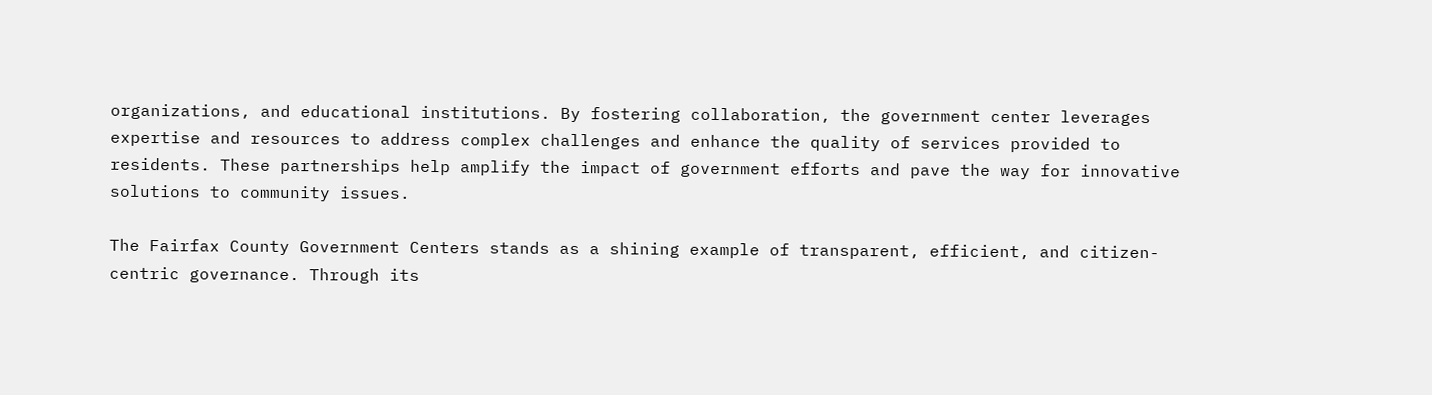organizations, and educational institutions. By fostering collaboration, the government center leverages expertise and resources to address complex challenges and enhance the quality of services provided to residents. These partnerships help amplify the impact of government efforts and pave the way for innovative solutions to community issues.

The Fairfax County Government Centers stands as a shining example of transparent, efficient, and citizen-centric governance. Through its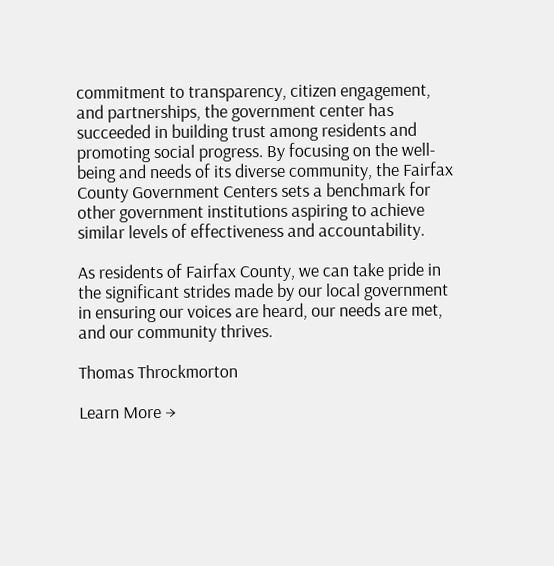commitment to transparency, citizen engagement, and partnerships, the government center has succeeded in building trust among residents and promoting social progress. By focusing on the well-being and needs of its diverse community, the Fairfax County Government Centers sets a benchmark for other government institutions aspiring to achieve similar levels of effectiveness and accountability.

As residents of Fairfax County, we can take pride in the significant strides made by our local government in ensuring our voices are heard, our needs are met, and our community thrives.

Thomas Throckmorton

Learn More →